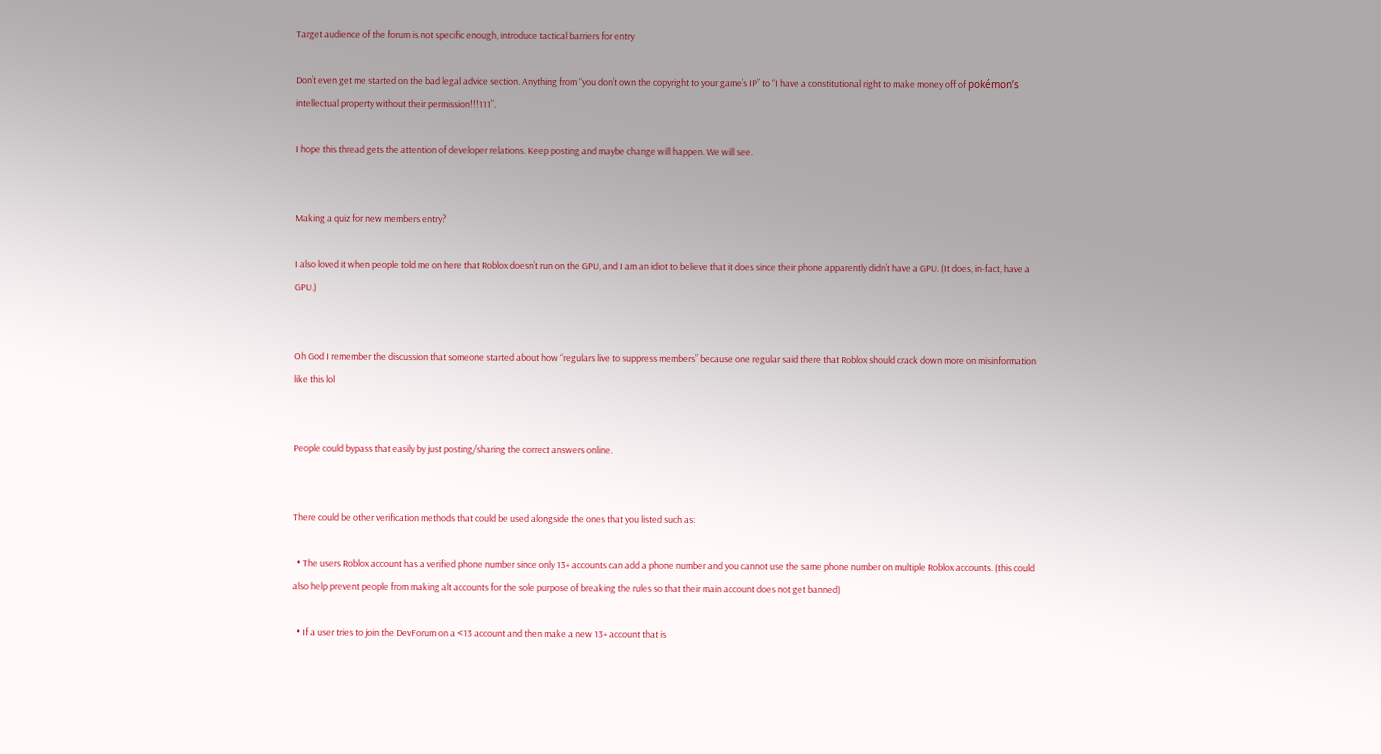Target audience of the forum is not specific enough, introduce tactical barriers for entry

Don’t even get me started on the bad legal advice section. Anything from “you don’t own the copyright to your game’s IP” to “I have a constitutional right to make money off of pokémon’s intellectual property without their permission!!!111”.

I hope this thread gets the attention of developer relations. Keep posting and maybe change will happen. We will see.


Making a quiz for new members entry?

I also loved it when people told me on here that Roblox doesn’t run on the GPU, and I am an idiot to believe that it does since their phone apparently didn’t have a GPU. (It does, in-fact, have a GPU.)


Oh God I remember the discussion that someone started about how “regulars live to suppress members” because one regular said there that Roblox should crack down more on misinformation like this lol


People could bypass that easily by just posting/sharing the correct answers online.


There could be other verification methods that could be used alongside the ones that you listed such as:

  • The users Roblox account has a verified phone number since only 13+ accounts can add a phone number and you cannot use the same phone number on multiple Roblox accounts. (this could also help prevent people from making alt accounts for the sole purpose of breaking the rules so that their main account does not get banned)

  • If a user tries to join the DevForum on a <13 account and then make a new 13+ account that is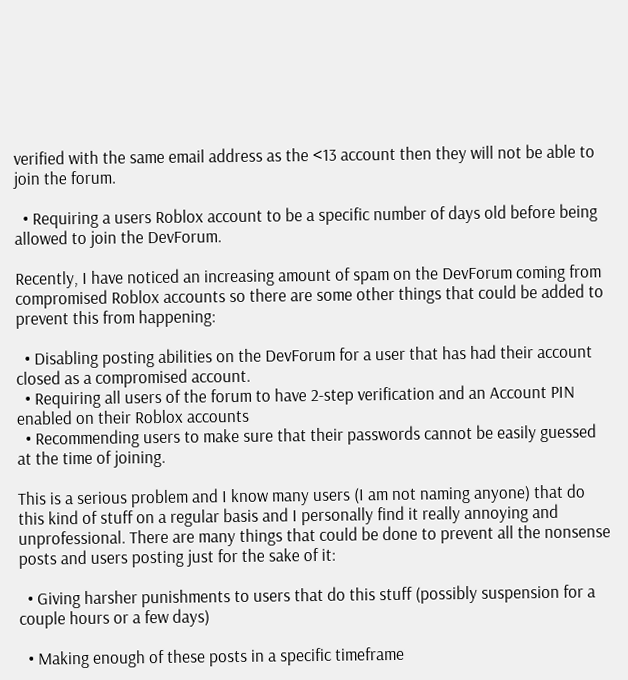verified with the same email address as the <13 account then they will not be able to join the forum.

  • Requiring a users Roblox account to be a specific number of days old before being allowed to join the DevForum.

Recently, I have noticed an increasing amount of spam on the DevForum coming from compromised Roblox accounts so there are some other things that could be added to prevent this from happening:

  • Disabling posting abilities on the DevForum for a user that has had their account closed as a compromised account.
  • Requiring all users of the forum to have 2-step verification and an Account PIN enabled on their Roblox accounts
  • Recommending users to make sure that their passwords cannot be easily guessed at the time of joining.

This is a serious problem and I know many users (I am not naming anyone) that do this kind of stuff on a regular basis and I personally find it really annoying and unprofessional. There are many things that could be done to prevent all the nonsense posts and users posting just for the sake of it:

  • Giving harsher punishments to users that do this stuff (possibly suspension for a couple hours or a few days)

  • Making enough of these posts in a specific timeframe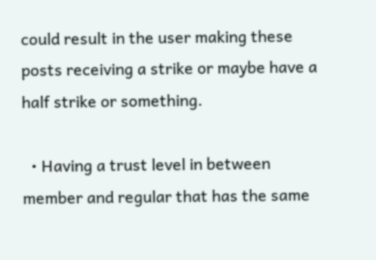could result in the user making these posts receiving a strike or maybe have a half strike or something.

  • Having a trust level in between member and regular that has the same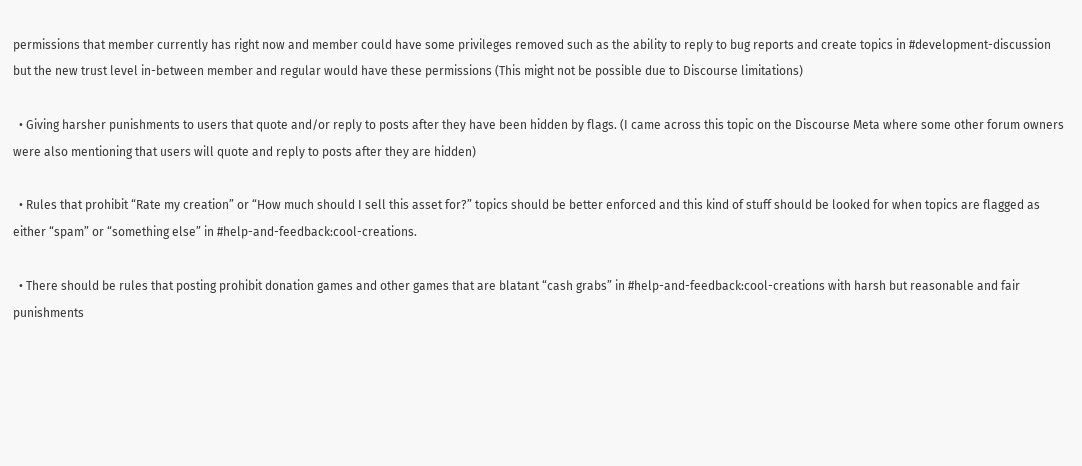permissions that member currently has right now and member could have some privileges removed such as the ability to reply to bug reports and create topics in #development-discussion but the new trust level in-between member and regular would have these permissions (This might not be possible due to Discourse limitations)

  • Giving harsher punishments to users that quote and/or reply to posts after they have been hidden by flags. (I came across this topic on the Discourse Meta where some other forum owners were also mentioning that users will quote and reply to posts after they are hidden)

  • Rules that prohibit “Rate my creation” or “How much should I sell this asset for?” topics should be better enforced and this kind of stuff should be looked for when topics are flagged as either “spam” or “something else” in #help-and-feedback:cool-creations.

  • There should be rules that posting prohibit donation games and other games that are blatant “cash grabs” in #help-and-feedback:cool-creations with harsh but reasonable and fair punishments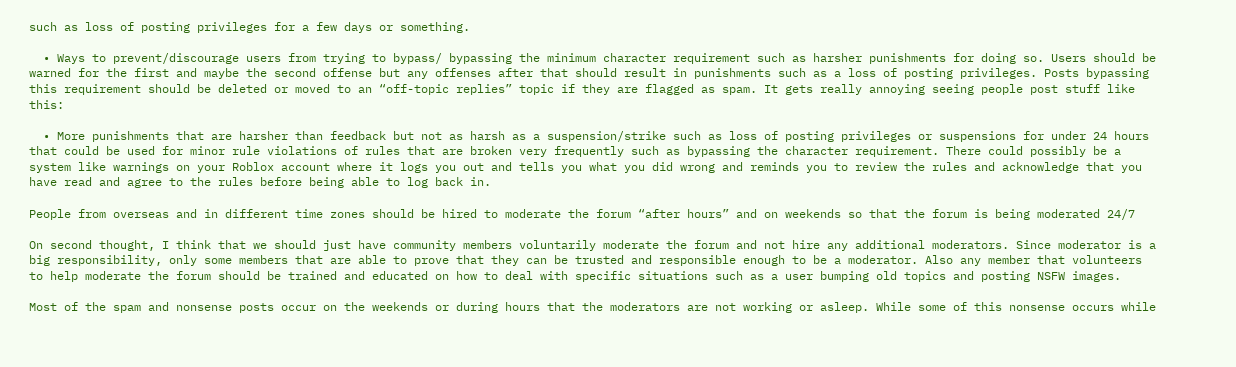such as loss of posting privileges for a few days or something.

  • Ways to prevent/discourage users from trying to bypass/ bypassing the minimum character requirement such as harsher punishments for doing so. Users should be warned for the first and maybe the second offense but any offenses after that should result in punishments such as a loss of posting privileges. Posts bypassing this requirement should be deleted or moved to an “off-topic replies” topic if they are flagged as spam. It gets really annoying seeing people post stuff like this:

  • More punishments that are harsher than feedback but not as harsh as a suspension/strike such as loss of posting privileges or suspensions for under 24 hours that could be used for minor rule violations of rules that are broken very frequently such as bypassing the character requirement. There could possibly be a system like warnings on your Roblox account where it logs you out and tells you what you did wrong and reminds you to review the rules and acknowledge that you have read and agree to the rules before being able to log back in.

People from overseas and in different time zones should be hired to moderate the forum “after hours” and on weekends so that the forum is being moderated 24/7

On second thought, I think that we should just have community members voluntarily moderate the forum and not hire any additional moderators. Since moderator is a big responsibility, only some members that are able to prove that they can be trusted and responsible enough to be a moderator. Also any member that volunteers to help moderate the forum should be trained and educated on how to deal with specific situations such as a user bumping old topics and posting NSFW images.

Most of the spam and nonsense posts occur on the weekends or during hours that the moderators are not working or asleep. While some of this nonsense occurs while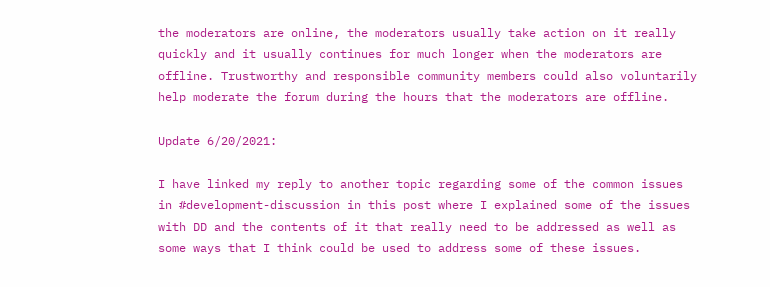the moderators are online, the moderators usually take action on it really quickly and it usually continues for much longer when the moderators are offline. Trustworthy and responsible community members could also voluntarily help moderate the forum during the hours that the moderators are offline.

Update 6/20/2021:

I have linked my reply to another topic regarding some of the common issues in #development-discussion in this post where I explained some of the issues with DD and the contents of it that really need to be addressed as well as some ways that I think could be used to address some of these issues.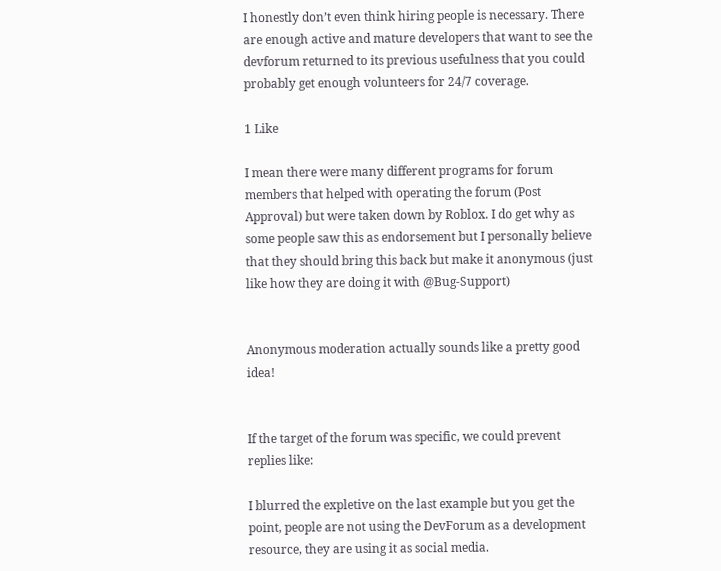I honestly don’t even think hiring people is necessary. There are enough active and mature developers that want to see the devforum returned to its previous usefulness that you could probably get enough volunteers for 24/7 coverage.

1 Like

I mean there were many different programs for forum members that helped with operating the forum (Post Approval) but were taken down by Roblox. I do get why as some people saw this as endorsement but I personally believe that they should bring this back but make it anonymous (just like how they are doing it with @Bug-Support)


Anonymous moderation actually sounds like a pretty good idea!


If the target of the forum was specific, we could prevent replies like:

I blurred the expletive on the last example but you get the point, people are not using the DevForum as a development resource, they are using it as social media.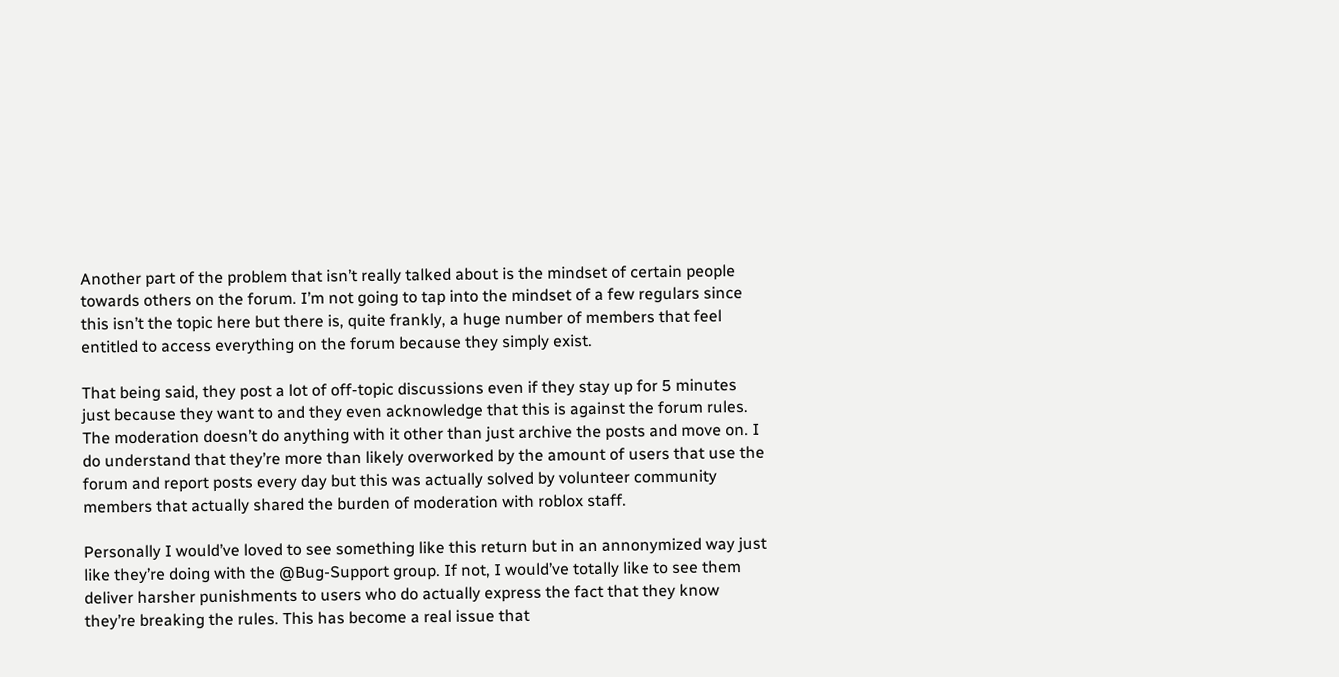Another part of the problem that isn’t really talked about is the mindset of certain people towards others on the forum. I’m not going to tap into the mindset of a few regulars since this isn’t the topic here but there is, quite frankly, a huge number of members that feel entitled to access everything on the forum because they simply exist.

That being said, they post a lot of off-topic discussions even if they stay up for 5 minutes just because they want to and they even acknowledge that this is against the forum rules. The moderation doesn’t do anything with it other than just archive the posts and move on. I do understand that they’re more than likely overworked by the amount of users that use the forum and report posts every day but this was actually solved by volunteer community members that actually shared the burden of moderation with roblox staff.

Personally I would’ve loved to see something like this return but in an annonymized way just like they’re doing with the @Bug-Support group. If not, I would’ve totally like to see them deliver harsher punishments to users who do actually express the fact that they know they’re breaking the rules. This has become a real issue that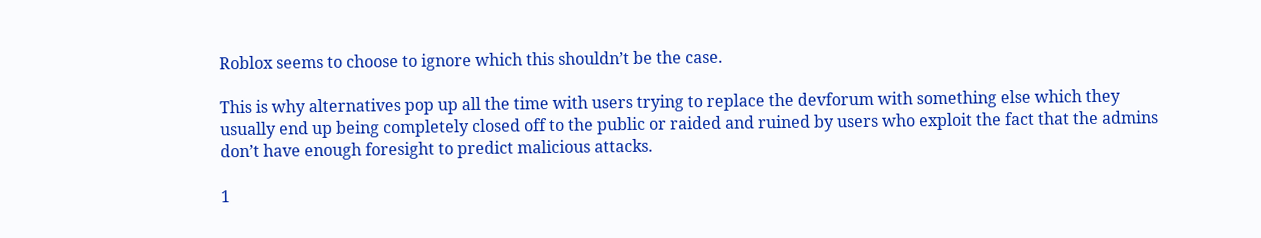Roblox seems to choose to ignore which this shouldn’t be the case.

This is why alternatives pop up all the time with users trying to replace the devforum with something else which they usually end up being completely closed off to the public or raided and ruined by users who exploit the fact that the admins don’t have enough foresight to predict malicious attacks.

1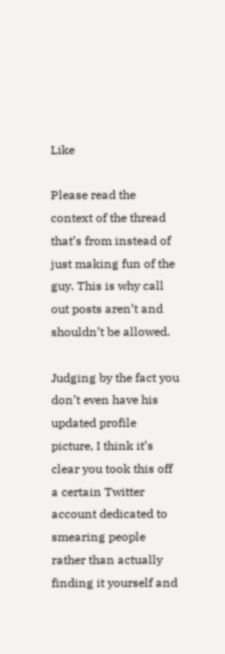Like

Please read the context of the thread that’s from instead of just making fun of the guy. This is why call out posts aren’t and shouldn’t be allowed.

Judging by the fact you don’t even have his updated profile picture, I think it’s clear you took this off a certain Twitter account dedicated to smearing people rather than actually finding it yourself and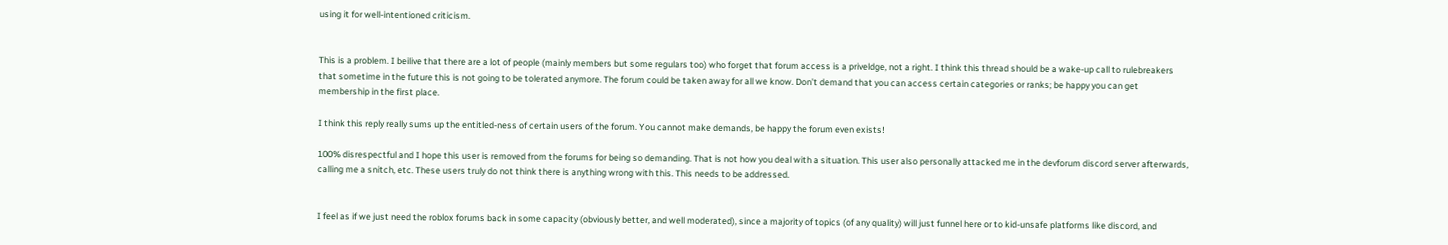using it for well-intentioned criticism.


This is a problem. I beilive that there are a lot of people (mainly members but some regulars too) who forget that forum access is a priveldge, not a right. I think this thread should be a wake-up call to rulebreakers that sometime in the future this is not going to be tolerated anymore. The forum could be taken away for all we know. Don’t demand that you can access certain categories or ranks; be happy you can get membership in the first place.

I think this reply really sums up the entitled-ness of certain users of the forum. You cannot make demands, be happy the forum even exists!

100% disrespectful and I hope this user is removed from the forums for being so demanding. That is not how you deal with a situation. This user also personally attacked me in the devforum discord server afterwards, calling me a snitch, etc. These users truly do not think there is anything wrong with this. This needs to be addressed.


I feel as if we just need the roblox forums back in some capacity (obviously better, and well moderated), since a majority of topics (of any quality) will just funnel here or to kid-unsafe platforms like discord, and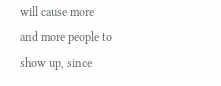will cause more and more people to show up, since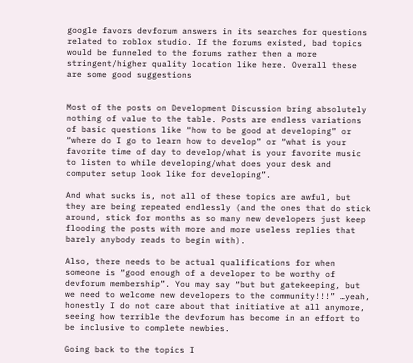google favors devforum answers in its searches for questions related to roblox studio. If the forums existed, bad topics would be funneled to the forums rather then a more stringent/higher quality location like here. Overall these are some good suggestions


Most of the posts on Development Discussion bring absolutely nothing of value to the table. Posts are endless variations of basic questions like “how to be good at developing” or “where do I go to learn how to develop” or “what is your favorite time of day to develop/what is your favorite music to listen to while developing/what does your desk and computer setup look like for developing”.

And what sucks is, not all of these topics are awful, but they are being repeated endlessly (and the ones that do stick around, stick for months as so many new developers just keep flooding the posts with more and more useless replies that barely anybody reads to begin with).

Also, there needs to be actual qualifications for when someone is “good enough of a developer to be worthy of devforum membership”. You may say “but but gatekeeping, but we need to welcome new developers to the community!!!” …yeah, honestly I do not care about that initiative at all anymore, seeing how terrible the devforum has become in an effort to be inclusive to complete newbies.

Going back to the topics I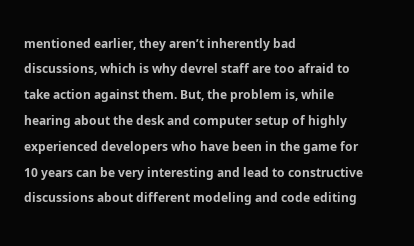mentioned earlier, they aren’t inherently bad discussions, which is why devrel staff are too afraid to take action against them. But, the problem is, while hearing about the desk and computer setup of highly experienced developers who have been in the game for 10 years can be very interesting and lead to constructive discussions about different modeling and code editing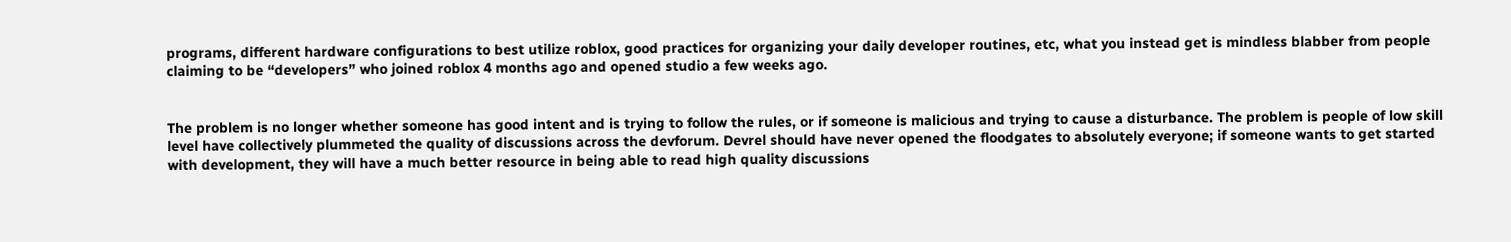programs, different hardware configurations to best utilize roblox, good practices for organizing your daily developer routines, etc, what you instead get is mindless blabber from people claiming to be “developers” who joined roblox 4 months ago and opened studio a few weeks ago.


The problem is no longer whether someone has good intent and is trying to follow the rules, or if someone is malicious and trying to cause a disturbance. The problem is people of low skill level have collectively plummeted the quality of discussions across the devforum. Devrel should have never opened the floodgates to absolutely everyone; if someone wants to get started with development, they will have a much better resource in being able to read high quality discussions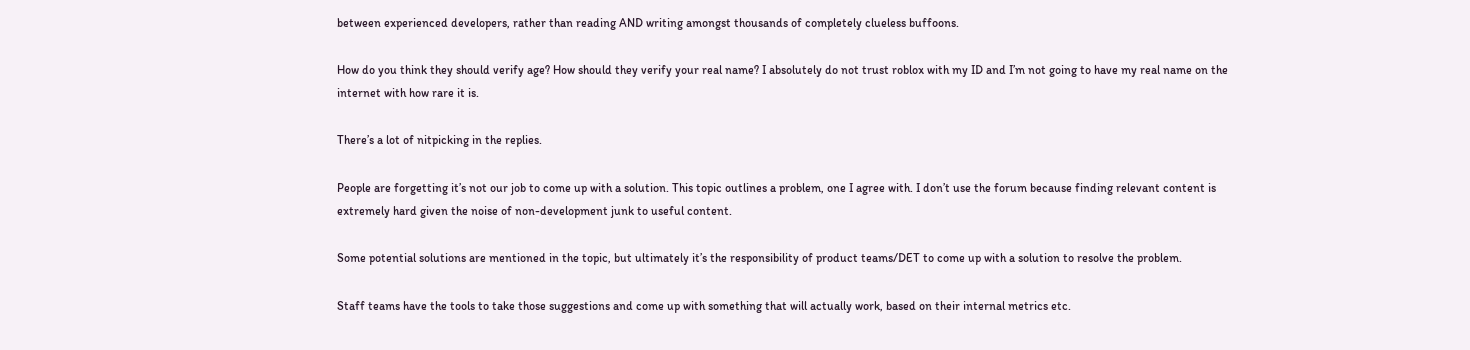between experienced developers, rather than reading AND writing amongst thousands of completely clueless buffoons.

How do you think they should verify age? How should they verify your real name? I absolutely do not trust roblox with my ID and I’m not going to have my real name on the internet with how rare it is.

There’s a lot of nitpicking in the replies.

People are forgetting it’s not our job to come up with a solution. This topic outlines a problem, one I agree with. I don’t use the forum because finding relevant content is extremely hard given the noise of non-development junk to useful content.

Some potential solutions are mentioned in the topic, but ultimately it’s the responsibility of product teams/DET to come up with a solution to resolve the problem.

Staff teams have the tools to take those suggestions and come up with something that will actually work, based on their internal metrics etc.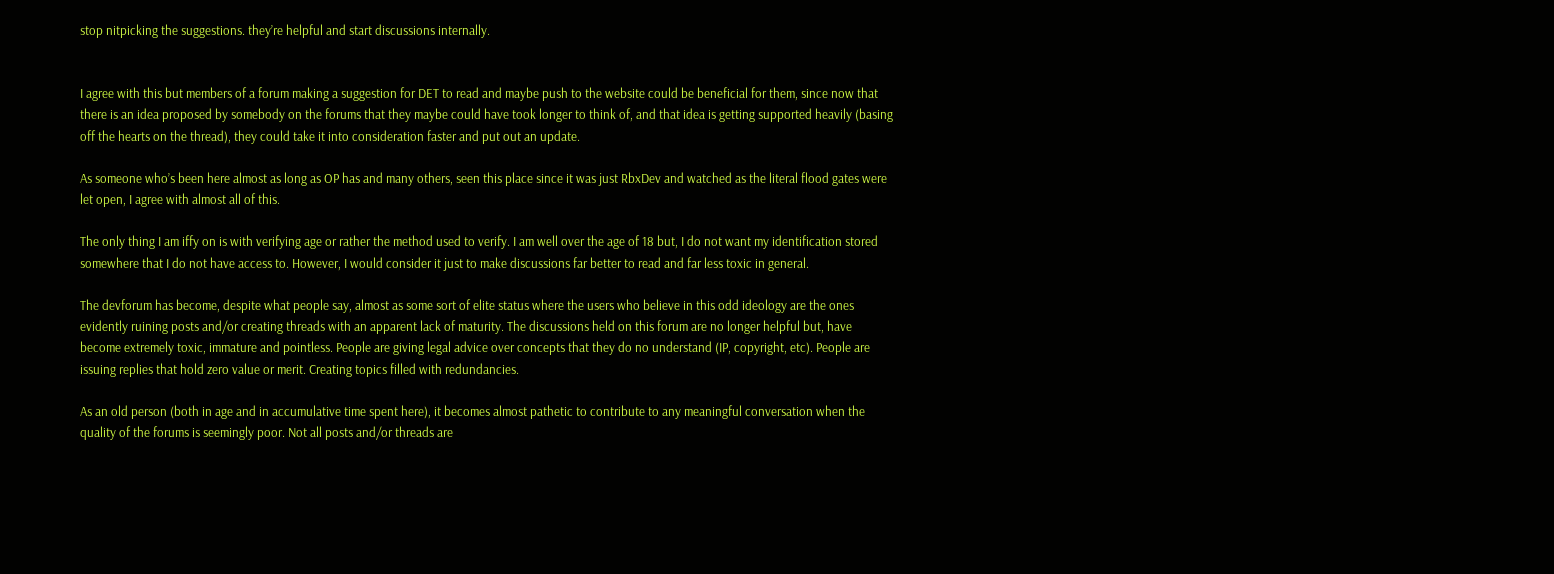stop nitpicking the suggestions. they’re helpful and start discussions internally.


I agree with this but members of a forum making a suggestion for DET to read and maybe push to the website could be beneficial for them, since now that there is an idea proposed by somebody on the forums that they maybe could have took longer to think of, and that idea is getting supported heavily (basing off the hearts on the thread), they could take it into consideration faster and put out an update.

As someone who’s been here almost as long as OP has and many others, seen this place since it was just RbxDev and watched as the literal flood gates were let open, I agree with almost all of this.

The only thing I am iffy on is with verifying age or rather the method used to verify. I am well over the age of 18 but, I do not want my identification stored somewhere that I do not have access to. However, I would consider it just to make discussions far better to read and far less toxic in general.

The devforum has become, despite what people say, almost as some sort of elite status where the users who believe in this odd ideology are the ones evidently ruining posts and/or creating threads with an apparent lack of maturity. The discussions held on this forum are no longer helpful but, have become extremely toxic, immature and pointless. People are giving legal advice over concepts that they do no understand (IP, copyright, etc). People are issuing replies that hold zero value or merit. Creating topics filled with redundancies.

As an old person (both in age and in accumulative time spent here), it becomes almost pathetic to contribute to any meaningful conversation when the quality of the forums is seemingly poor. Not all posts and/or threads are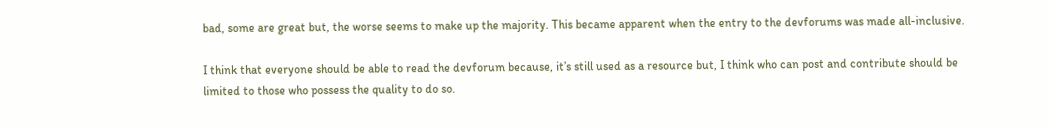bad, some are great but, the worse seems to make up the majority. This became apparent when the entry to the devforums was made all-inclusive.

I think that everyone should be able to read the devforum because, it’s still used as a resource but, I think who can post and contribute should be limited to those who possess the quality to do so.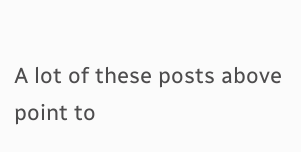A lot of these posts above point to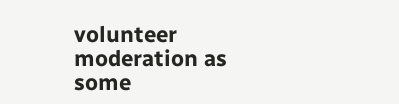volunteer moderation as some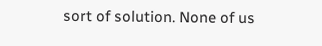sort of solution. None of us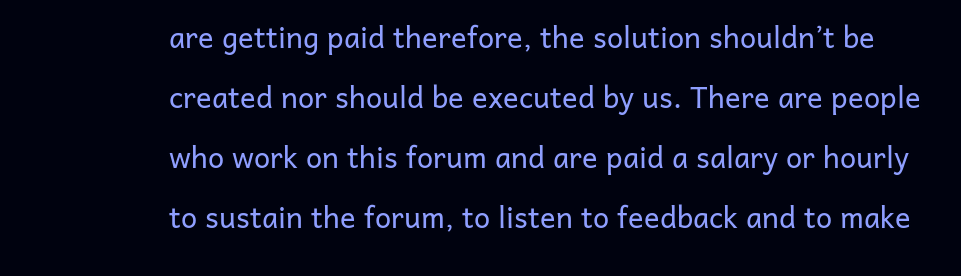are getting paid therefore, the solution shouldn’t be created nor should be executed by us. There are people who work on this forum and are paid a salary or hourly to sustain the forum, to listen to feedback and to make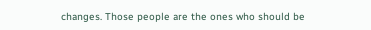changes. Those people are the ones who should be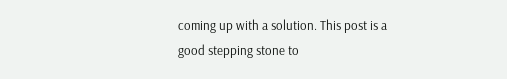coming up with a solution. This post is a good stepping stone to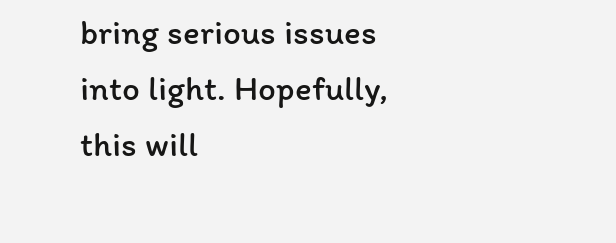bring serious issues into light. Hopefully, this will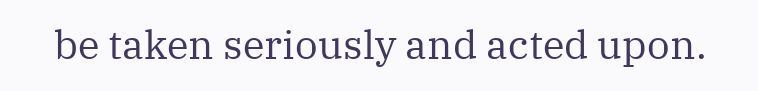be taken seriously and acted upon.